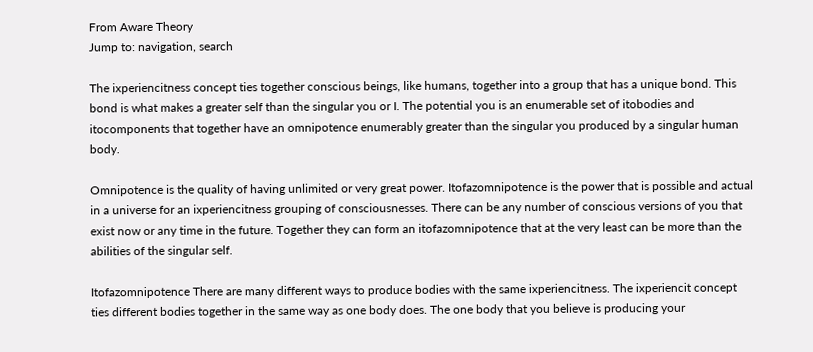From Aware Theory
Jump to: navigation, search

The ixperiencitness concept ties together conscious beings, like humans, together into a group that has a unique bond. This bond is what makes a greater self than the singular you or I. The potential you is an enumerable set of itobodies and itocomponents that together have an omnipotence enumerably greater than the singular you produced by a singular human body.

Omnipotence is the quality of having unlimited or very great power. Itofazomnipotence is the power that is possible and actual in a universe for an ixperiencitness grouping of consciousnesses. There can be any number of conscious versions of you that exist now or any time in the future. Together they can form an itofazomnipotence that at the very least can be more than the abilities of the singular self.

Itofazomnipotence There are many different ways to produce bodies with the same ixperiencitness. The ixperiencit concept ties different bodies together in the same way as one body does. The one body that you believe is producing your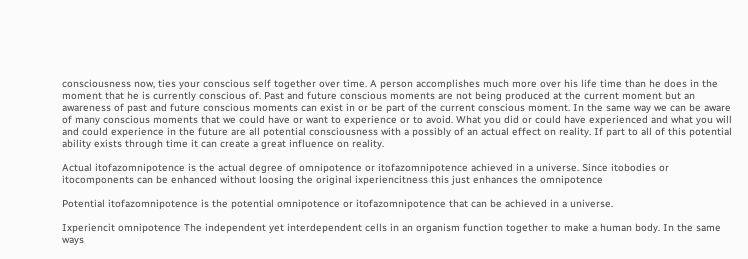consciousness now, ties your conscious self together over time. A person accomplishes much more over his life time than he does in the moment that he is currently conscious of. Past and future conscious moments are not being produced at the current moment but an awareness of past and future conscious moments can exist in or be part of the current conscious moment. In the same way we can be aware of many conscious moments that we could have or want to experience or to avoid. What you did or could have experienced and what you will and could experience in the future are all potential consciousness with a possibly of an actual effect on reality. If part to all of this potential ability exists through time it can create a great influence on reality.

Actual itofazomnipotence is the actual degree of omnipotence or itofazomnipotence achieved in a universe. Since itobodies or itocomponents can be enhanced without loosing the original ixperiencitness this just enhances the omnipotence

Potential itofazomnipotence is the potential omnipotence or itofazomnipotence that can be achieved in a universe.

Ixperiencit omnipotence The independent yet interdependent cells in an organism function together to make a human body. In the same ways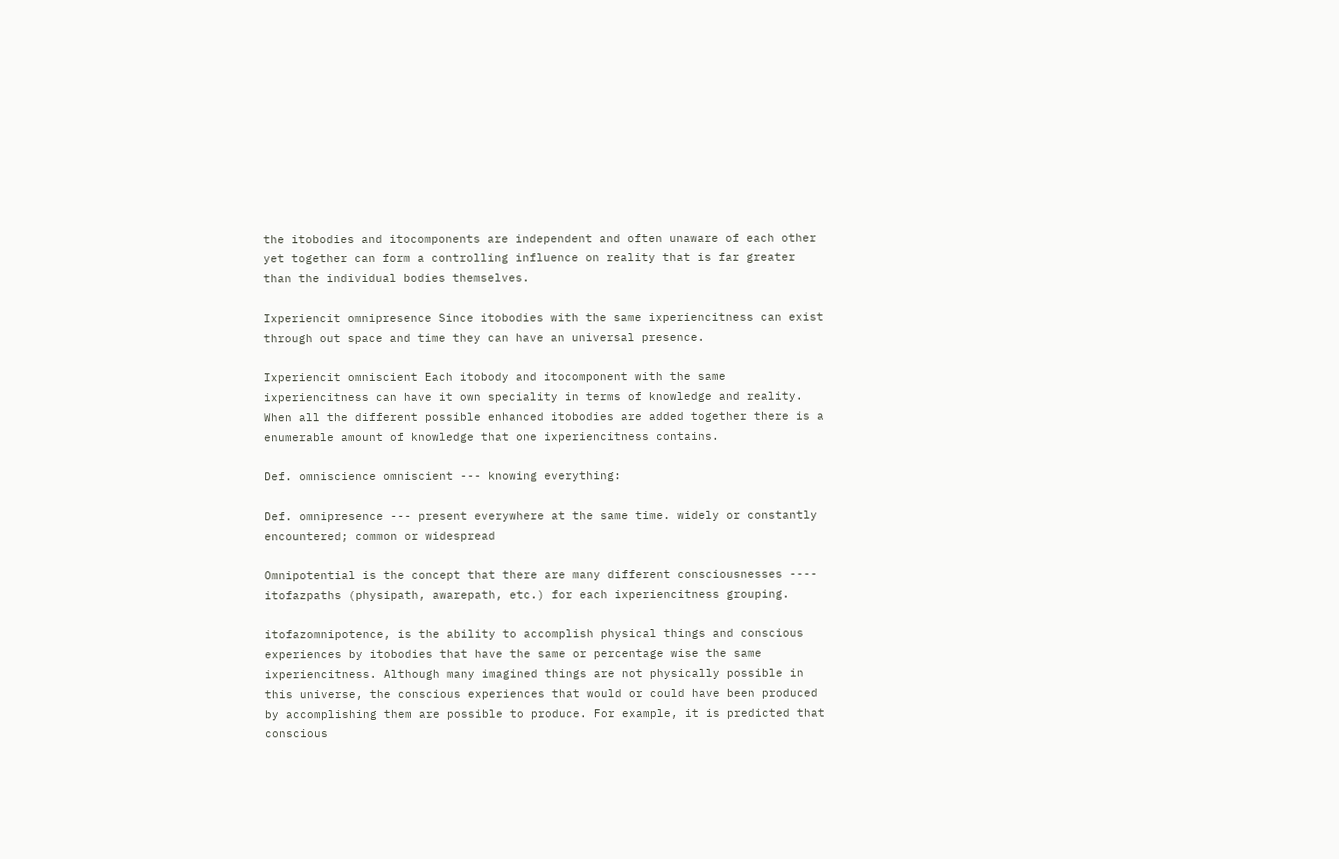the itobodies and itocomponents are independent and often unaware of each other yet together can form a controlling influence on reality that is far greater than the individual bodies themselves.

Ixperiencit omnipresence Since itobodies with the same ixperiencitness can exist through out space and time they can have an universal presence.

Ixperiencit omniscient Each itobody and itocomponent with the same ixperiencitness can have it own speciality in terms of knowledge and reality. When all the different possible enhanced itobodies are added together there is a enumerable amount of knowledge that one ixperiencitness contains.

Def. omniscience omniscient --- knowing everything:

Def. omnipresence --- present everywhere at the same time. widely or constantly encountered; common or widespread

Omnipotential is the concept that there are many different consciousnesses ---- itofazpaths (physipath, awarepath, etc.) for each ixperiencitness grouping.

itofazomnipotence, is the ability to accomplish physical things and conscious experiences by itobodies that have the same or percentage wise the same ixperiencitness. Although many imagined things are not physically possible in this universe, the conscious experiences that would or could have been produced by accomplishing them are possible to produce. For example, it is predicted that conscious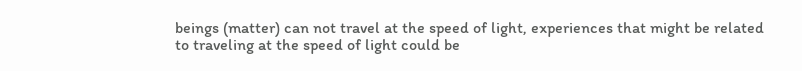beings (matter) can not travel at the speed of light, experiences that might be related to traveling at the speed of light could be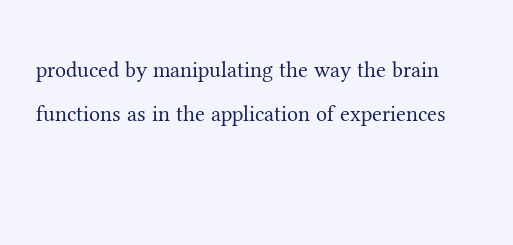produced by manipulating the way the brain functions as in the application of experiences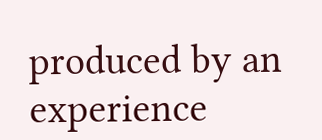produced by an experience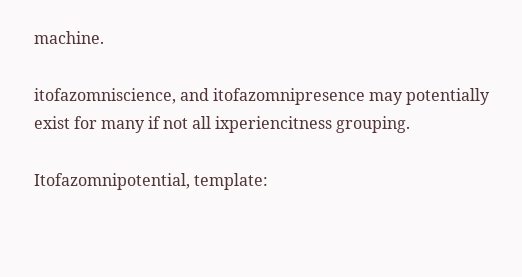machine.

itofazomniscience, and itofazomnipresence may potentially exist for many if not all ixperiencitness grouping.

Itofazomnipotential, template: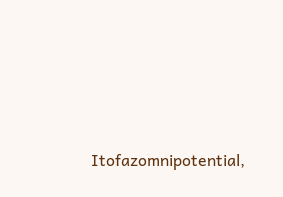Itofazomnipotential,